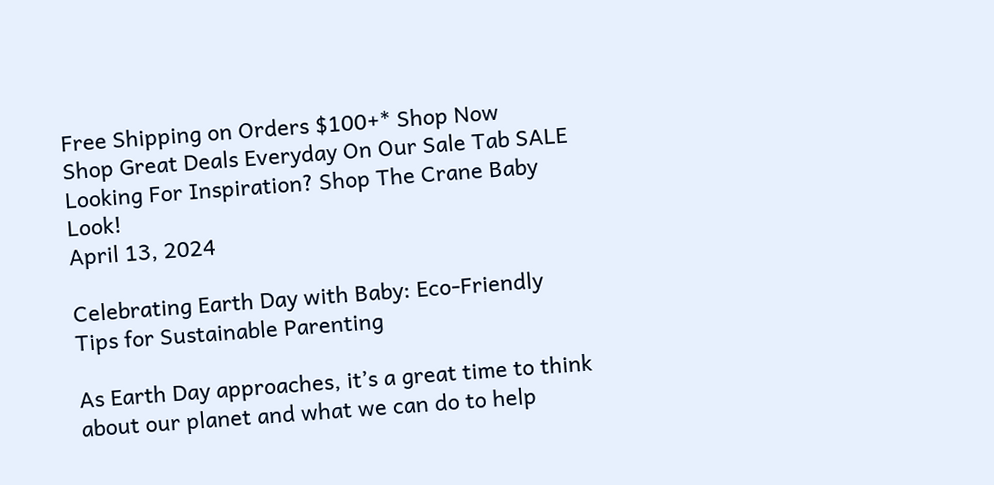Free Shipping on Orders $100+* Shop Now
Shop Great Deals Everyday On Our Sale Tab SALE
Looking For Inspiration? Shop The Crane Baby Look!
April 13, 2024

Celebrating Earth Day with Baby: Eco-Friendly Tips for Sustainable Parenting

As Earth Day approaches, it’s a great time to think about our planet and what we can do to help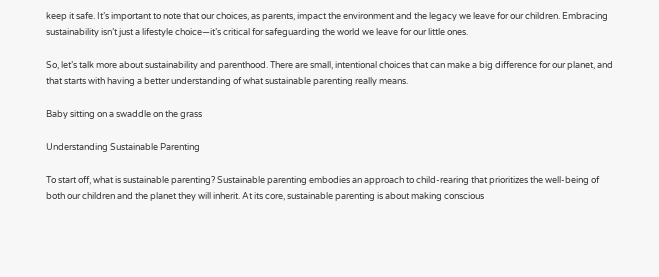keep it safe. It’s important to note that our choices, as parents, impact the environment and the legacy we leave for our children. Embracing sustainability isn’t just a lifestyle choice—it’s critical for safeguarding the world we leave for our little ones.

So, let’s talk more about sustainability and parenthood. There are small, intentional choices that can make a big difference for our planet, and that starts with having a better understanding of what sustainable parenting really means.

Baby sitting on a swaddle on the grass

Understanding Sustainable Parenting

To start off, what is sustainable parenting? Sustainable parenting embodies an approach to child-rearing that prioritizes the well-being of both our children and the planet they will inherit. At its core, sustainable parenting is about making conscious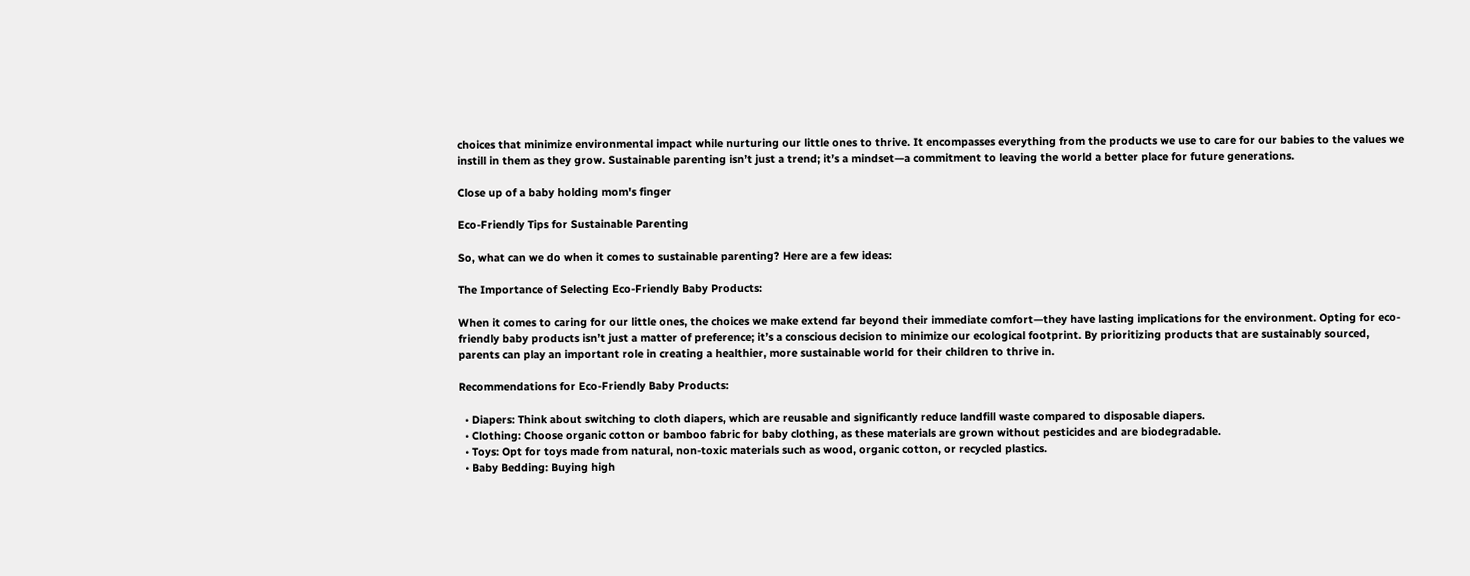choices that minimize environmental impact while nurturing our little ones to thrive. It encompasses everything from the products we use to care for our babies to the values we instill in them as they grow. Sustainable parenting isn’t just a trend; it’s a mindset—a commitment to leaving the world a better place for future generations.

Close up of a baby holding mom's finger

Eco-Friendly Tips for Sustainable Parenting

So, what can we do when it comes to sustainable parenting? Here are a few ideas:

The Importance of Selecting Eco-Friendly Baby Products:

When it comes to caring for our little ones, the choices we make extend far beyond their immediate comfort—they have lasting implications for the environment. Opting for eco-friendly baby products isn’t just a matter of preference; it’s a conscious decision to minimize our ecological footprint. By prioritizing products that are sustainably sourced, parents can play an important role in creating a healthier, more sustainable world for their children to thrive in.

Recommendations for Eco-Friendly Baby Products:

  • Diapers: Think about switching to cloth diapers, which are reusable and significantly reduce landfill waste compared to disposable diapers.
  • Clothing: Choose organic cotton or bamboo fabric for baby clothing, as these materials are grown without pesticides and are biodegradable.
  • Toys: Opt for toys made from natural, non-toxic materials such as wood, organic cotton, or recycled plastics.
  • Baby Bedding: Buying high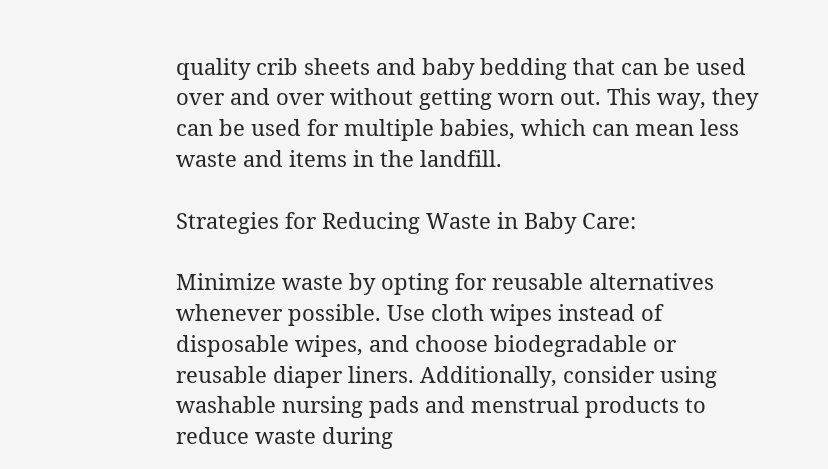quality crib sheets and baby bedding that can be used over and over without getting worn out. This way, they can be used for multiple babies, which can mean less waste and items in the landfill.

Strategies for Reducing Waste in Baby Care:

Minimize waste by opting for reusable alternatives whenever possible. Use cloth wipes instead of disposable wipes, and choose biodegradable or reusable diaper liners. Additionally, consider using washable nursing pads and menstrual products to reduce waste during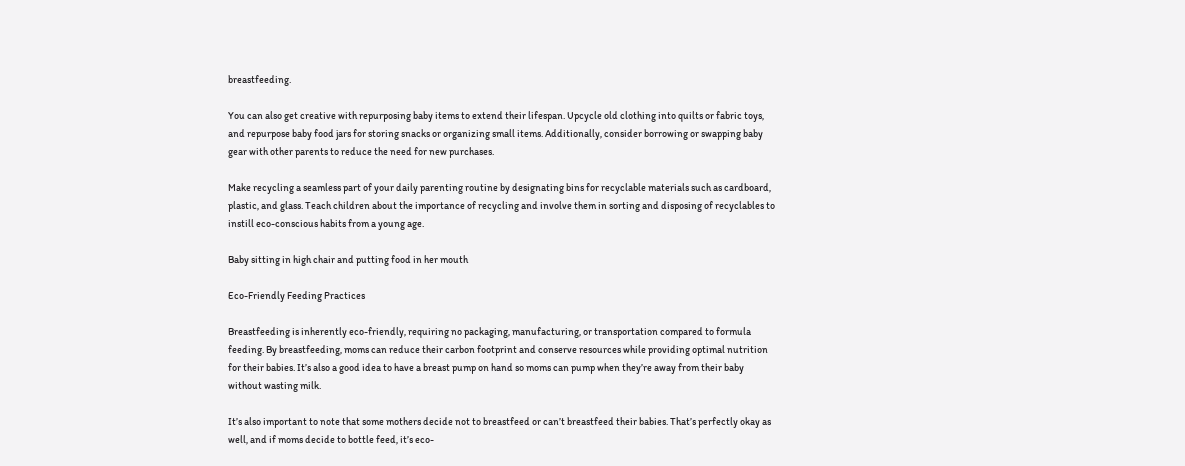breastfeeding.

You can also get creative with repurposing baby items to extend their lifespan. Upcycle old clothing into quilts or fabric toys, and repurpose baby food jars for storing snacks or organizing small items. Additionally, consider borrowing or swapping baby gear with other parents to reduce the need for new purchases.

Make recycling a seamless part of your daily parenting routine by designating bins for recyclable materials such as cardboard, plastic, and glass. Teach children about the importance of recycling and involve them in sorting and disposing of recyclables to instill eco-conscious habits from a young age.

Baby sitting in high chair and putting food in her mouth

Eco-Friendly Feeding Practices

Breastfeeding is inherently eco-friendly, requiring no packaging, manufacturing, or transportation compared to formula feeding. By breastfeeding, moms can reduce their carbon footprint and conserve resources while providing optimal nutrition for their babies. It’s also a good idea to have a breast pump on hand so moms can pump when they’re away from their baby without wasting milk.

It’s also important to note that some mothers decide not to breastfeed or can’t breastfeed their babies. That’s perfectly okay as well, and if moms decide to bottle feed, it’s eco-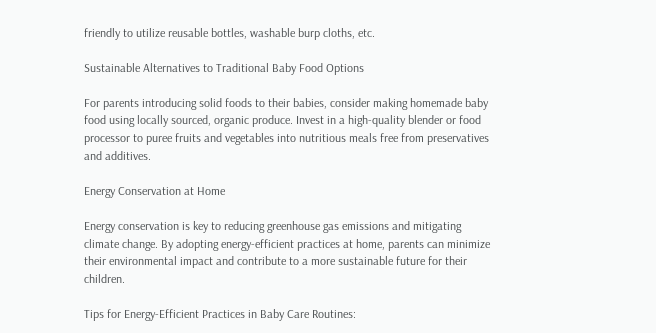friendly to utilize reusable bottles, washable burp cloths, etc.

Sustainable Alternatives to Traditional Baby Food Options

For parents introducing solid foods to their babies, consider making homemade baby food using locally sourced, organic produce. Invest in a high-quality blender or food processor to puree fruits and vegetables into nutritious meals free from preservatives and additives.

Energy Conservation at Home

Energy conservation is key to reducing greenhouse gas emissions and mitigating climate change. By adopting energy-efficient practices at home, parents can minimize their environmental impact and contribute to a more sustainable future for their children.

Tips for Energy-Efficient Practices in Baby Care Routines: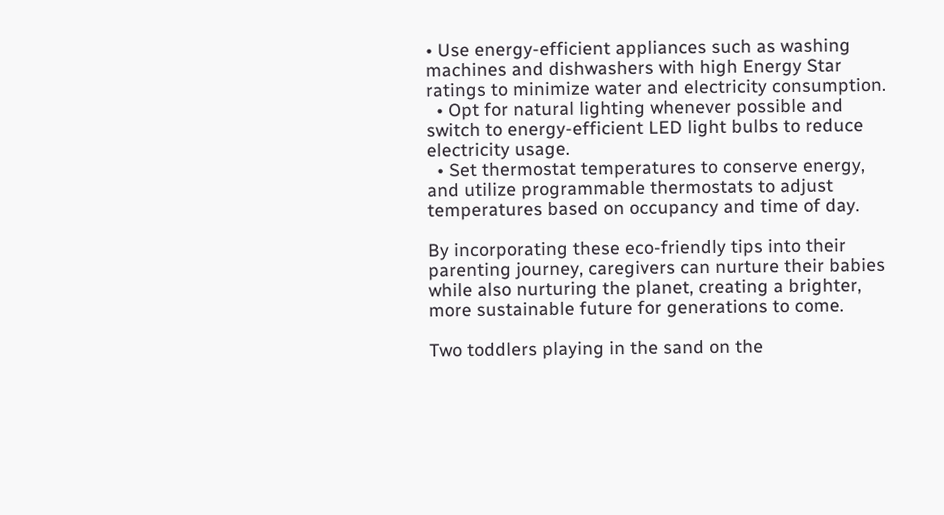• Use energy-efficient appliances such as washing machines and dishwashers with high Energy Star ratings to minimize water and electricity consumption.
  • Opt for natural lighting whenever possible and switch to energy-efficient LED light bulbs to reduce electricity usage.
  • Set thermostat temperatures to conserve energy, and utilize programmable thermostats to adjust temperatures based on occupancy and time of day.

By incorporating these eco-friendly tips into their parenting journey, caregivers can nurture their babies while also nurturing the planet, creating a brighter, more sustainable future for generations to come.

Two toddlers playing in the sand on the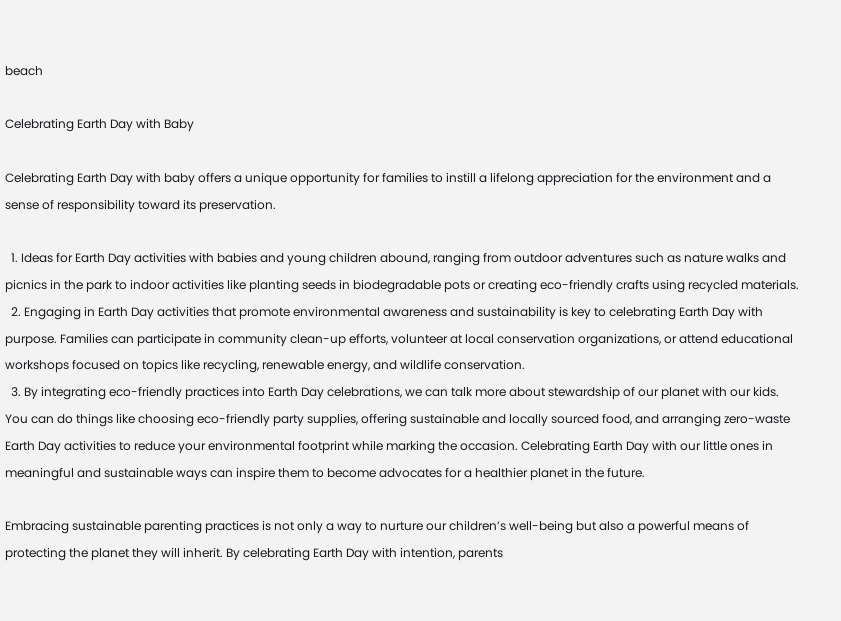beach

Celebrating Earth Day with Baby

Celebrating Earth Day with baby offers a unique opportunity for families to instill a lifelong appreciation for the environment and a sense of responsibility toward its preservation.

  1. Ideas for Earth Day activities with babies and young children abound, ranging from outdoor adventures such as nature walks and picnics in the park to indoor activities like planting seeds in biodegradable pots or creating eco-friendly crafts using recycled materials.
  2. Engaging in Earth Day activities that promote environmental awareness and sustainability is key to celebrating Earth Day with purpose. Families can participate in community clean-up efforts, volunteer at local conservation organizations, or attend educational workshops focused on topics like recycling, renewable energy, and wildlife conservation.
  3. By integrating eco-friendly practices into Earth Day celebrations, we can talk more about stewardship of our planet with our kids. You can do things like choosing eco-friendly party supplies, offering sustainable and locally sourced food, and arranging zero-waste Earth Day activities to reduce your environmental footprint while marking the occasion. Celebrating Earth Day with our little ones in meaningful and sustainable ways can inspire them to become advocates for a healthier planet in the future.

Embracing sustainable parenting practices is not only a way to nurture our children’s well-being but also a powerful means of protecting the planet they will inherit. By celebrating Earth Day with intention, parents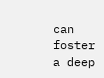can foster a deep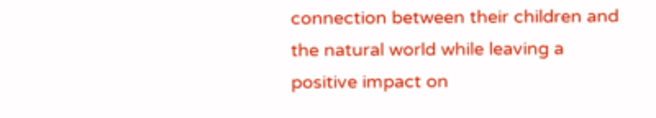connection between their children and the natural world while leaving a positive impact on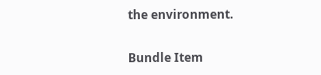the environment.

Bundle Item